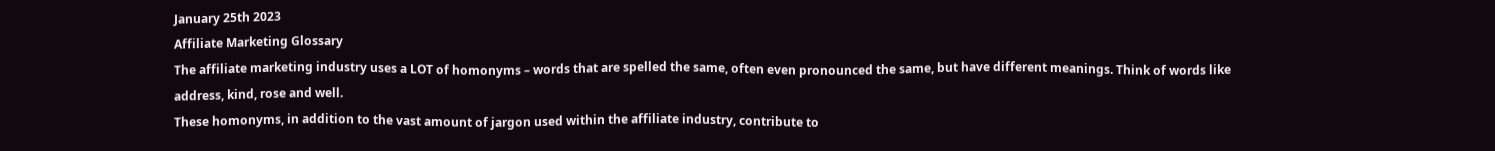January 25th 2023
Affiliate Marketing Glossary
The affiliate marketing industry uses a LOT of homonyms – words that are spelled the same, often even pronounced the same, but have different meanings. Think of words like address, kind, rose and well.
These homonyms, in addition to the vast amount of jargon used within the affiliate industry, contribute to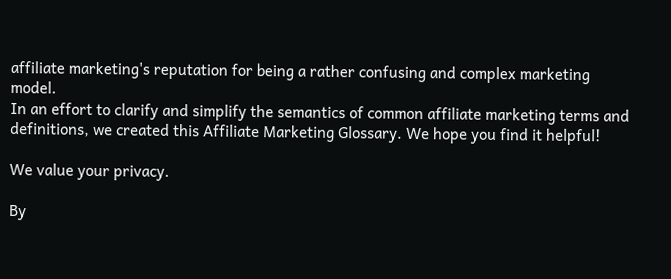affiliate marketing's reputation for being a rather confusing and complex marketing model.
In an effort to clarify and simplify the semantics of common affiliate marketing terms and definitions, we created this Affiliate Marketing Glossary. We hope you find it helpful!

We value your privacy.

By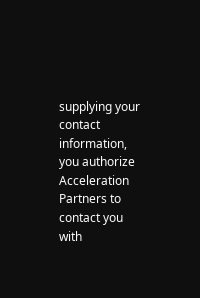supplying your contact information, you authorize Acceleration Partners to contact you with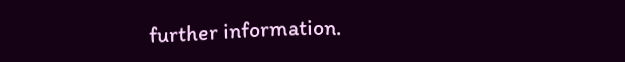further information.